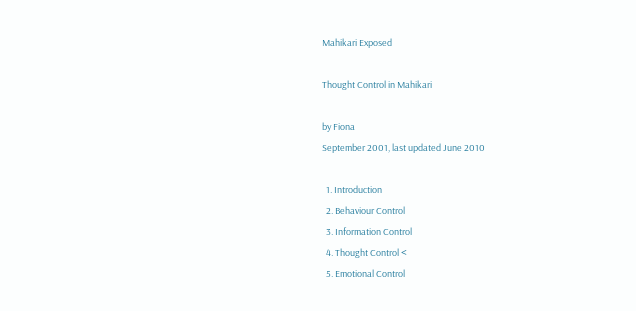Mahikari Exposed

Thought Control in Mahikari

by Fiona
September 2001, last updated June 2010

  1. Introduction
  2. Behaviour Control
  3. Information Control
  4. Thought Control <
  5. Emotional Control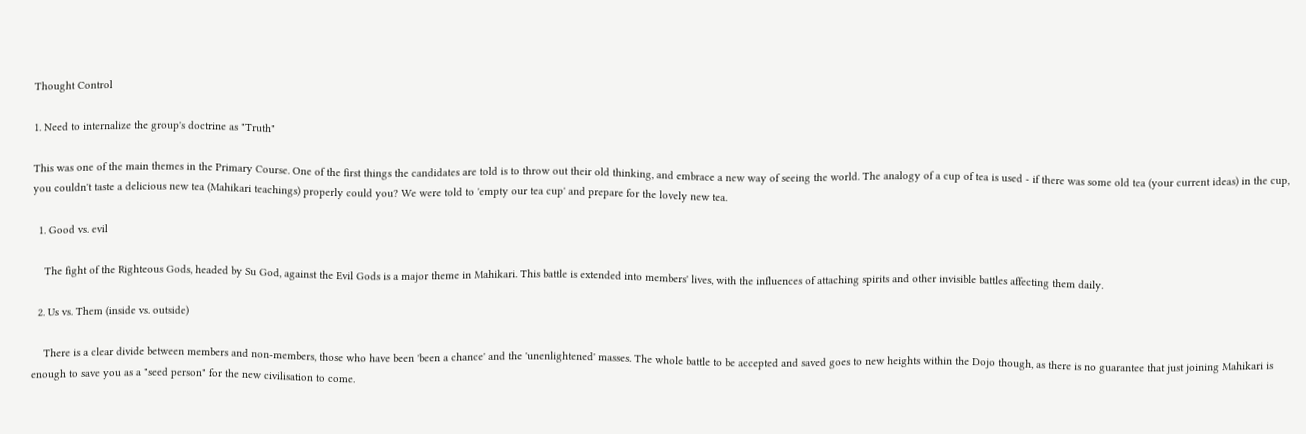Thought Control

1. Need to internalize the group's doctrine as "Truth"

This was one of the main themes in the Primary Course. One of the first things the candidates are told is to throw out their old thinking, and embrace a new way of seeing the world. The analogy of a cup of tea is used - if there was some old tea (your current ideas) in the cup, you couldn't taste a delicious new tea (Mahikari teachings) properly could you? We were told to 'empty our tea cup' and prepare for the lovely new tea.

  1. Good vs. evil

    The fight of the Righteous Gods, headed by Su God, against the Evil Gods is a major theme in Mahikari. This battle is extended into members' lives, with the influences of attaching spirits and other invisible battles affecting them daily.

  2. Us vs. Them (inside vs. outside)

    There is a clear divide between members and non-members, those who have been 'been a chance' and the 'unenlightened' masses. The whole battle to be accepted and saved goes to new heights within the Dojo though, as there is no guarantee that just joining Mahikari is enough to save you as a "seed person" for the new civilisation to come.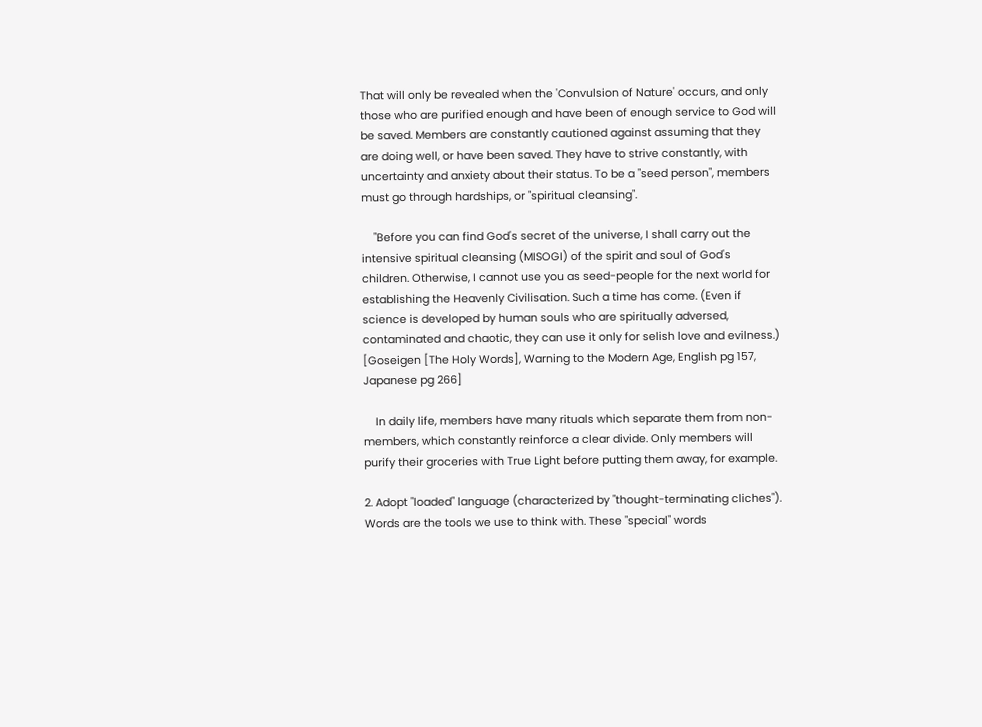That will only be revealed when the 'Convulsion of Nature' occurs, and only those who are purified enough and have been of enough service to God will be saved. Members are constantly cautioned against assuming that they are doing well, or have been saved. They have to strive constantly, with uncertainty and anxiety about their status. To be a "seed person", members must go through hardships, or "spiritual cleansing".

    "Before you can find God's secret of the universe, I shall carry out the intensive spiritual cleansing (MISOGI) of the spirit and soul of God's children. Otherwise, I cannot use you as seed-people for the next world for establishing the Heavenly Civilisation. Such a time has come. (Even if science is developed by human souls who are spiritually adversed, contaminated and chaotic, they can use it only for selish love and evilness.) [Goseigen [The Holy Words], Warning to the Modern Age, English pg 157, Japanese pg 266]

    In daily life, members have many rituals which separate them from non-members, which constantly reinforce a clear divide. Only members will purify their groceries with True Light before putting them away, for example.

2. Adopt "loaded" language (characterized by "thought-terminating cliches"). Words are the tools we use to think with. These "special" words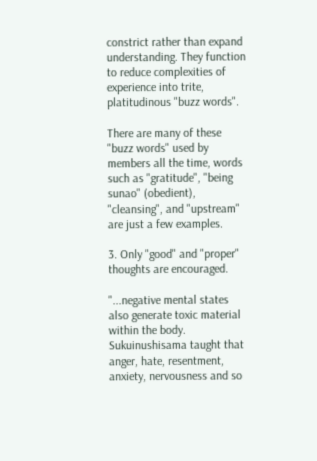constrict rather than expand understanding. They function to reduce complexities of experience into trite, platitudinous "buzz words".

There are many of these "buzz words" used by members all the time, words such as "gratitude", "being sunao" (obedient), "cleansing", and "upstream" are just a few examples.

3. Only "good" and "proper" thoughts are encouraged.

"...negative mental states also generate toxic material within the body. Sukuinushisama taught that anger, hate, resentment, anxiety, nervousness and so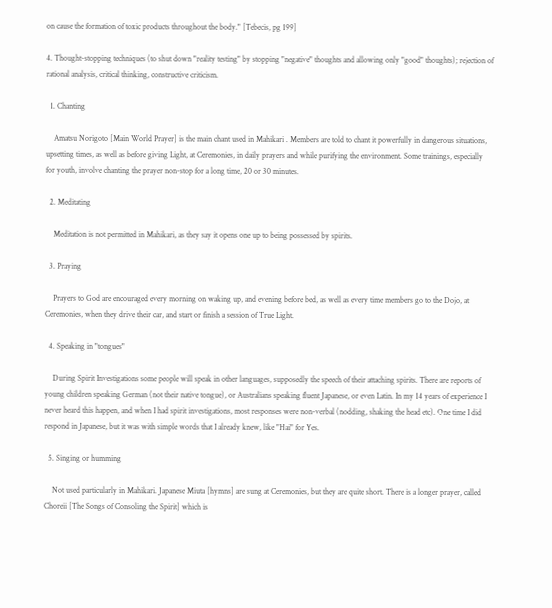on cause the formation of toxic products throughout the body." [Tebecis, pg 199]

4. Thought-stopping techniques (to shut down "reality testing" by stopping "negative" thoughts and allowing only "good" thoughts); rejection of rational analysis, critical thinking, constructive criticism.

  1. Chanting

    Amatsu Norigoto [Main World Prayer] is the main chant used in Mahikari . Members are told to chant it powerfully in dangerous situations, upsetting times, as well as before giving Light, at Ceremonies, in daily prayers and while purifying the environment. Some trainings, especially for youth, involve chanting the prayer non-stop for a long time, 20 or 30 minutes.

  2. Meditating

    Meditation is not permitted in Mahikari, as they say it opens one up to being possessed by spirits.

  3. Praying

    Prayers to God are encouraged every morning on waking up, and evening before bed, as well as every time members go to the Dojo, at Ceremonies, when they drive their car, and start or finish a session of True Light.

  4. Speaking in "tongues"

    During Spirit Investigations some people will speak in other languages, supposedly the speech of their attaching spirits. There are reports of young children speaking German (not their native tongue), or Australians speaking fluent Japanese, or even Latin. In my 14 years of experience I never heard this happen, and when I had spirit investigations, most responses were non-verbal (nodding, shaking the head etc). One time I did respond in Japanese, but it was with simple words that I already knew, like "Hai" for Yes.

  5. Singing or humming

    Not used particularly in Mahikari. Japanese Miuta [hymns] are sung at Ceremonies, but they are quite short. There is a longer prayer, called Choreii [The Songs of Consoling the Spirit] which is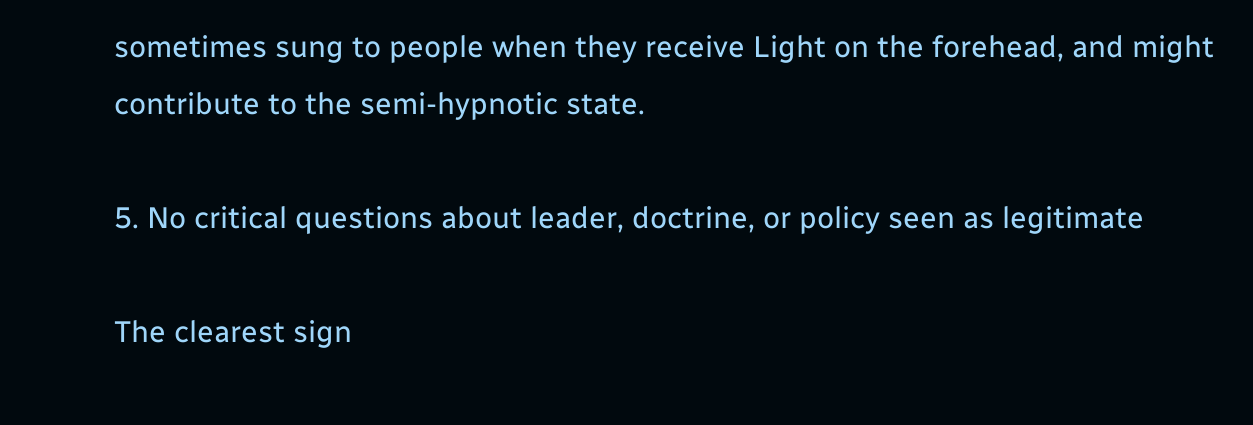sometimes sung to people when they receive Light on the forehead, and might contribute to the semi-hypnotic state.

5. No critical questions about leader, doctrine, or policy seen as legitimate

The clearest sign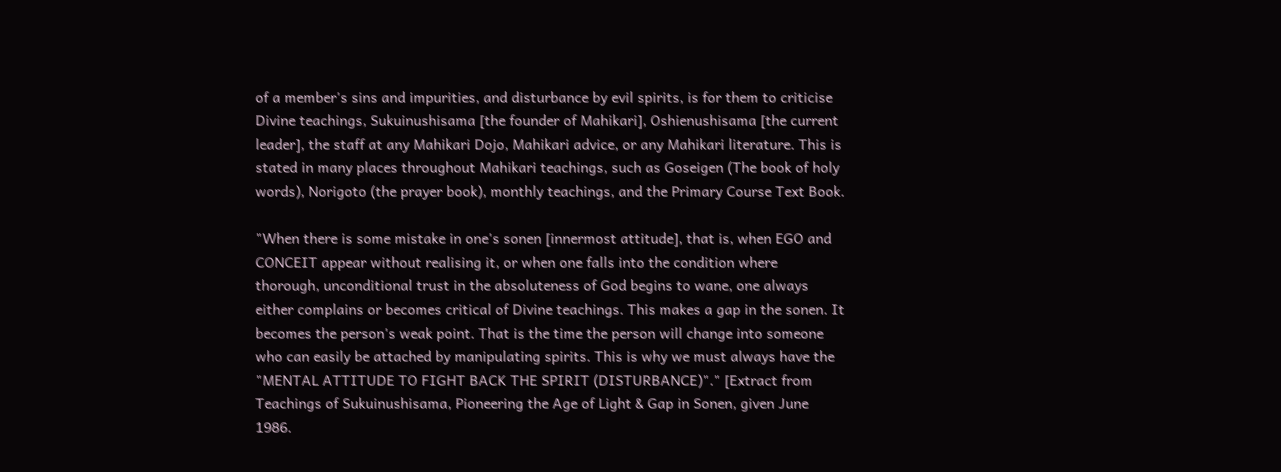of a member's sins and impurities, and disturbance by evil spirits, is for them to criticise Divine teachings, Sukuinushisama [the founder of Mahikari], Oshienushisama [the current leader], the staff at any Mahikari Dojo, Mahikari advice, or any Mahikari literature. This is stated in many places throughout Mahikari teachings, such as Goseigen (The book of holy words), Norigoto (the prayer book), monthly teachings, and the Primary Course Text Book.

"When there is some mistake in one's sonen [innermost attitude], that is, when EGO and CONCEIT appear without realising it, or when one falls into the condition where thorough, unconditional trust in the absoluteness of God begins to wane, one always either complains or becomes critical of Divine teachings. This makes a gap in the sonen. It becomes the person's weak point. That is the time the person will change into someone who can easily be attached by manipulating spirits. This is why we must always have the "MENTAL ATTITUDE TO FIGHT BACK THE SPIRIT (DISTURBANCE)"." [Extract from Teachings of Sukuinushisama, Pioneering the Age of Light & Gap in Sonen, given June 1986.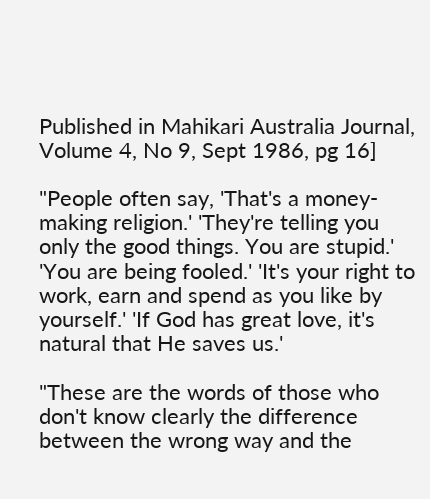Published in Mahikari Australia Journal, Volume 4, No 9, Sept 1986, pg 16]

"People often say, 'That's a money-making religion.' 'They're telling you only the good things. You are stupid.' 'You are being fooled.' 'It's your right to work, earn and spend as you like by yourself.' 'If God has great love, it's natural that He saves us.'

"These are the words of those who don't know clearly the difference between the wrong way and the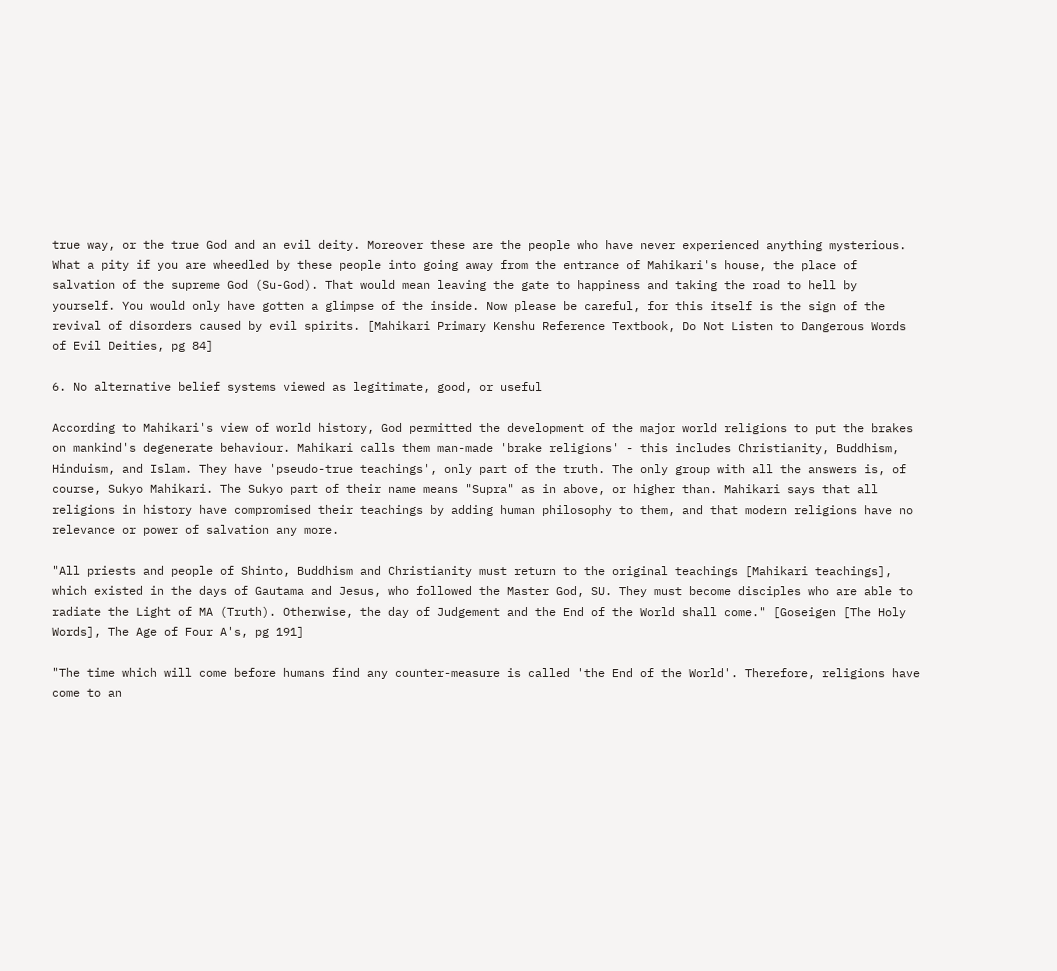true way, or the true God and an evil deity. Moreover these are the people who have never experienced anything mysterious. What a pity if you are wheedled by these people into going away from the entrance of Mahikari's house, the place of salvation of the supreme God (Su-God). That would mean leaving the gate to happiness and taking the road to hell by yourself. You would only have gotten a glimpse of the inside. Now please be careful, for this itself is the sign of the revival of disorders caused by evil spirits. [Mahikari Primary Kenshu Reference Textbook, Do Not Listen to Dangerous Words of Evil Deities, pg 84]

6. No alternative belief systems viewed as legitimate, good, or useful

According to Mahikari's view of world history, God permitted the development of the major world religions to put the brakes on mankind's degenerate behaviour. Mahikari calls them man-made 'brake religions' - this includes Christianity, Buddhism, Hinduism, and Islam. They have 'pseudo-true teachings', only part of the truth. The only group with all the answers is, of course, Sukyo Mahikari. The Sukyo part of their name means "Supra" as in above, or higher than. Mahikari says that all religions in history have compromised their teachings by adding human philosophy to them, and that modern religions have no relevance or power of salvation any more.

"All priests and people of Shinto, Buddhism and Christianity must return to the original teachings [Mahikari teachings], which existed in the days of Gautama and Jesus, who followed the Master God, SU. They must become disciples who are able to radiate the Light of MA (Truth). Otherwise, the day of Judgement and the End of the World shall come." [Goseigen [The Holy Words], The Age of Four A's, pg 191]

"The time which will come before humans find any counter-measure is called 'the End of the World'. Therefore, religions have come to an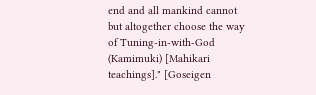end and all mankind cannot but altogether choose the way of Tuning-in-with-God (Kamimuki) [Mahikari teachings]." [Goseigen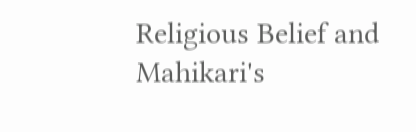Religious Belief and Mahikari's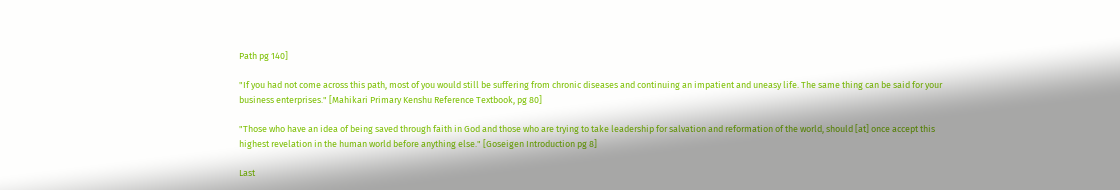Path pg 140]

"If you had not come across this path, most of you would still be suffering from chronic diseases and continuing an impatient and uneasy life. The same thing can be said for your business enterprises." [Mahikari Primary Kenshu Reference Textbook, pg 80]

"Those who have an idea of being saved through faith in God and those who are trying to take leadership for salvation and reformation of the world, should [at] once accept this highest revelation in the human world before anything else." [Goseigen Introduction pg 8]

Last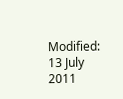Modified: 13 July 2011